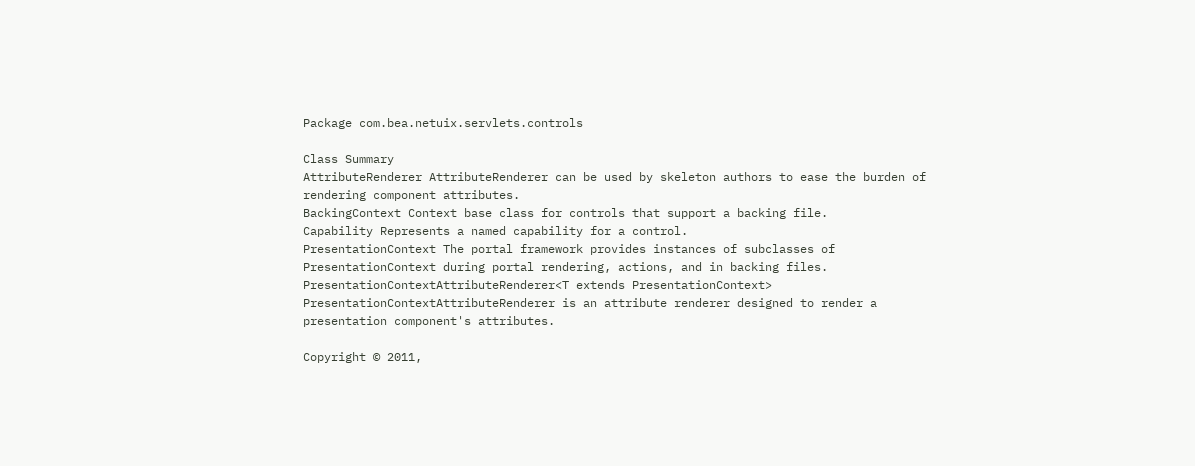Package com.bea.netuix.servlets.controls

Class Summary
AttributeRenderer AttributeRenderer can be used by skeleton authors to ease the burden of rendering component attributes.
BackingContext Context base class for controls that support a backing file.
Capability Represents a named capability for a control.
PresentationContext The portal framework provides instances of subclasses of PresentationContext during portal rendering, actions, and in backing files.
PresentationContextAttributeRenderer<T extends PresentationContext> PresentationContextAttributeRenderer is an attribute renderer designed to render a presentation component's attributes.

Copyright © 2011,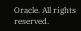Oracle. All rights reserved.